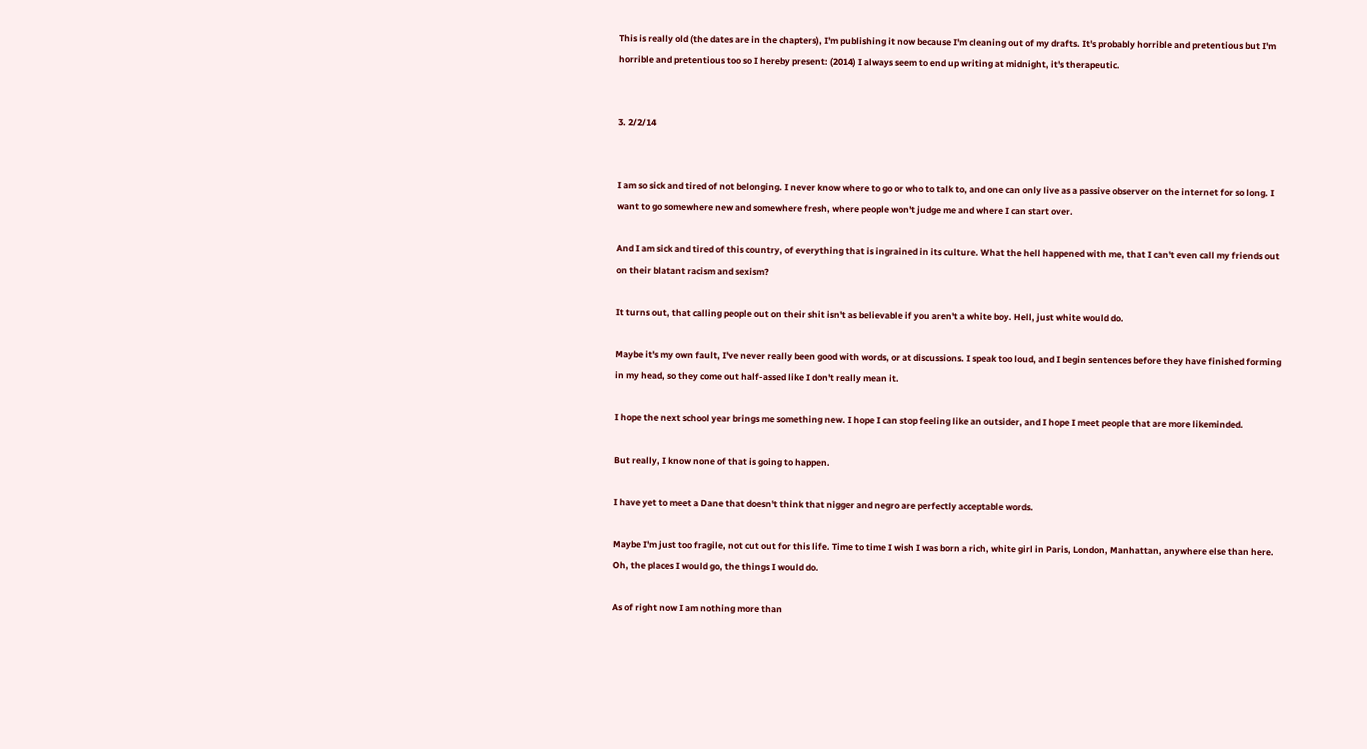This is really old (the dates are in the chapters), I'm publishing it now because I'm cleaning out of my drafts. It's probably horrible and pretentious but I'm horrible and pretentious too so I hereby present: (2014) I always seem to end up writing at midnight, it's therapeutic.


3. 2/2/14


I am so sick and tired of not belonging. I never know where to go or who to talk to, and one can only live as a passive observer on the internet for so long. I want to go somewhere new and somewhere fresh, where people won't judge me and where I can start over.

And I am sick and tired of this country, of everything that is ingrained in its culture. What the hell happened with me, that I can't even call my friends out on their blatant racism and sexism?

It turns out, that calling people out on their shit isn't as believable if you aren't a white boy. Hell, just white would do.

Maybe it's my own fault, I've never really been good with words, or at discussions. I speak too loud, and I begin sentences before they have finished forming in my head, so they come out half-assed like I don't really mean it.

I hope the next school year brings me something new. I hope I can stop feeling like an outsider, and I hope I meet people that are more likeminded.

But really, I know none of that is going to happen.

I have yet to meet a Dane that doesn't think that nigger and negro are perfectly acceptable words.

Maybe I'm just too fragile, not cut out for this life. Time to time I wish I was born a rich, white girl in Paris, London, Manhattan, anywhere else than here. Oh, the places I would go, the things I would do.

As of right now I am nothing more than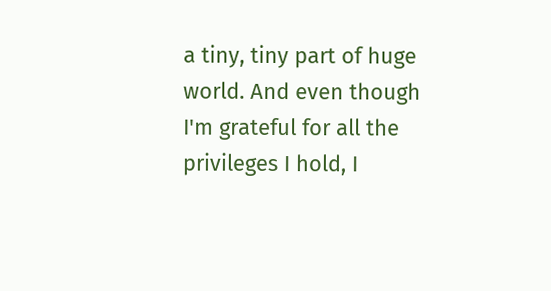a tiny, tiny part of huge world. And even though I'm grateful for all the privileges I hold, I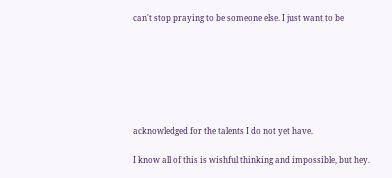can't stop praying to be someone else. I just want to be







acknowledged for the talents I do not yet have.

I know all of this is wishful thinking and impossible, but hey.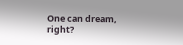One can dream, right?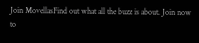Join MovellasFind out what all the buzz is about. Join now to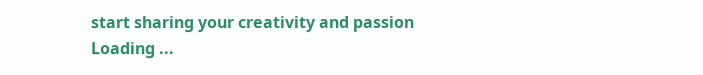start sharing your creativity and passion
Loading ...